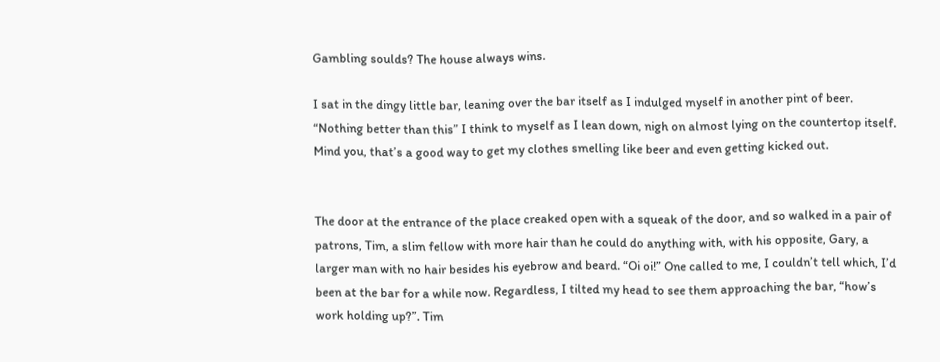Gambling soulds? The house always wins.

I sat in the dingy little bar, leaning over the bar itself as I indulged myself in another pint of beer. “Nothing better than this” I think to myself as I lean down, nigh on almost lying on the countertop itself. Mind you, that’s a good way to get my clothes smelling like beer and even getting kicked out.


The door at the entrance of the place creaked open with a squeak of the door, and so walked in a pair of patrons, Tim, a slim fellow with more hair than he could do anything with, with his opposite, Gary, a larger man with no hair besides his eyebrow and beard. “Oi oi!” One called to me, I couldn’t tell which, I’d been at the bar for a while now. Regardless, I tilted my head to see them approaching the bar, “how’s work holding up?”. Tim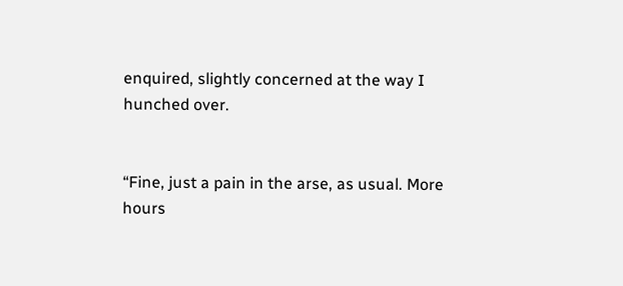enquired, slightly concerned at the way I hunched over.


“Fine, just a pain in the arse, as usual. More hours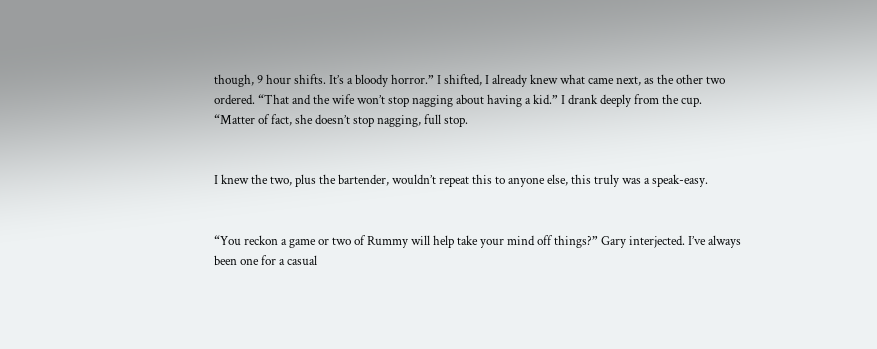though, 9 hour shifts. It’s a bloody horror.” I shifted, I already knew what came next, as the other two ordered. “That and the wife won’t stop nagging about having a kid.” I drank deeply from the cup. “Matter of fact, she doesn’t stop nagging, full stop.


I knew the two, plus the bartender, wouldn’t repeat this to anyone else, this truly was a speak-easy.


“You reckon a game or two of Rummy will help take your mind off things?” Gary interjected. I’ve always been one for a casual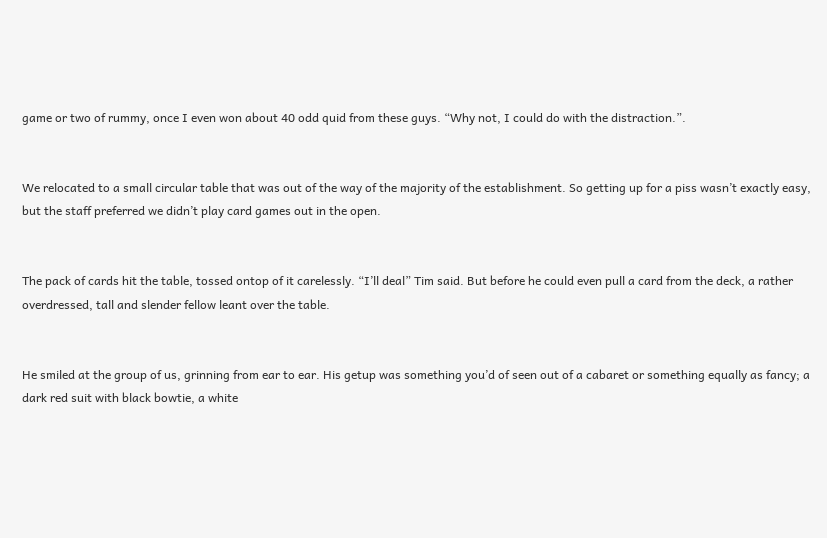game or two of rummy, once I even won about 40 odd quid from these guys. “Why not, I could do with the distraction.”.


We relocated to a small circular table that was out of the way of the majority of the establishment. So getting up for a piss wasn’t exactly easy, but the staff preferred we didn’t play card games out in the open.


The pack of cards hit the table, tossed ontop of it carelessly. “I’ll deal” Tim said. But before he could even pull a card from the deck, a rather overdressed, tall and slender fellow leant over the table.


He smiled at the group of us, grinning from ear to ear. His getup was something you’d of seen out of a cabaret or something equally as fancy; a dark red suit with black bowtie, a white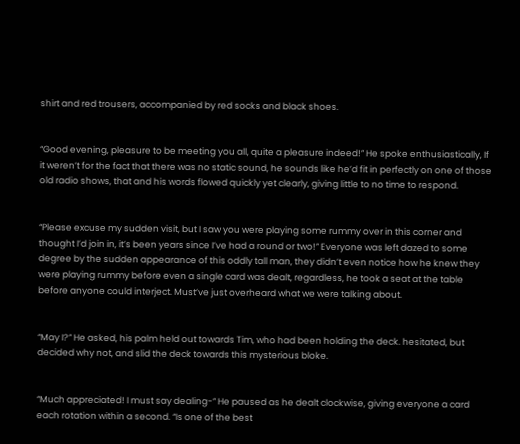shirt and red trousers, accompanied by red socks and black shoes.


“Good evening, pleasure to be meeting you all, quite a pleasure indeed!” He spoke enthusiastically, If it weren’t for the fact that there was no static sound, he sounds like he’d fit in perfectly on one of those old radio shows, that and his words flowed quickly yet clearly, giving little to no time to respond.


“Please excuse my sudden visit, but I saw you were playing some rummy over in this corner and thought I’d join in, it’s been years since I’ve had a round or two!” Everyone was left dazed to some degree by the sudden appearance of this oddly tall man, they didn’t even notice how he knew they were playing rummy before even a single card was dealt, regardless, he took a seat at the table before anyone could interject. Must’ve just overheard what we were talking about.


“May I?” He asked, his palm held out towards Tim, who had been holding the deck. hesitated, but decided why not, and slid the deck towards this mysterious bloke.


“Much appreciated! I must say dealing-” He paused as he dealt clockwise, giving everyone a card each rotation within a second. “Is one of the best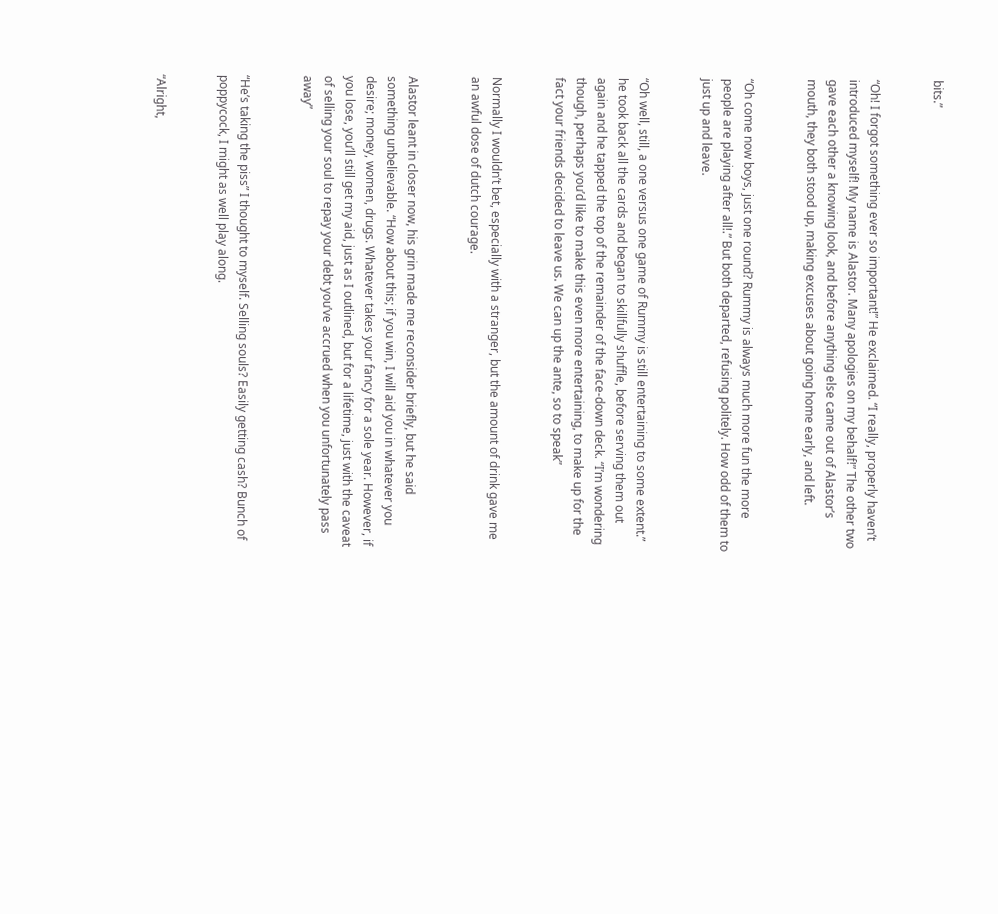bits.”


“Oh! I forgot something ever so important!” He exclaimed. “I really, properly haven’t introduced myself! My name is Alastor. Many apologies on my behalf!” The other two gave each other a knowing look, and before anything else came out of Alastor’s mouth, they both stood up, making excuses about going home early, and left.


“Oh come now boys, just one round? Rummy is always much more fun the more people are playing after all!.” But both departed, refusing politely. How odd of them to just up and leave.


“Oh well, still, a one versus one game of Rummy is still entertaining to some extent.” he took back all the cards and began to skillfully shuffle, before serving them out again and he tapped the top of the remainder of the face-down deck. “I’m wondering though, perhaps you’d like to make this even more entertaining, to make up for the fact your friends decided to leave us. We can up the ante, so to speak”


Normally I wouldn’t bet, especially with a stranger, but the amount of drink gave me an awful dose of dutch courage.


Alastor leant in closer now, his grin made me reconsider briefly, but he said something unbelievable. “How about this; if you win, I will aid you in whatever you desire; money, women, drugs. Whatever takes your fancy for a sole year. However, if you lose, you’ll still get my aid, just as I outlined, but for a lifetime, just with the caveat of selling your soul to repay your debt you’ve accrued when you unfortunately pass away”


“He’s taking the piss” I thought to myself. Selling souls? Easily getting cash? Bunch of poppycock, I might as well play along.


“Alright,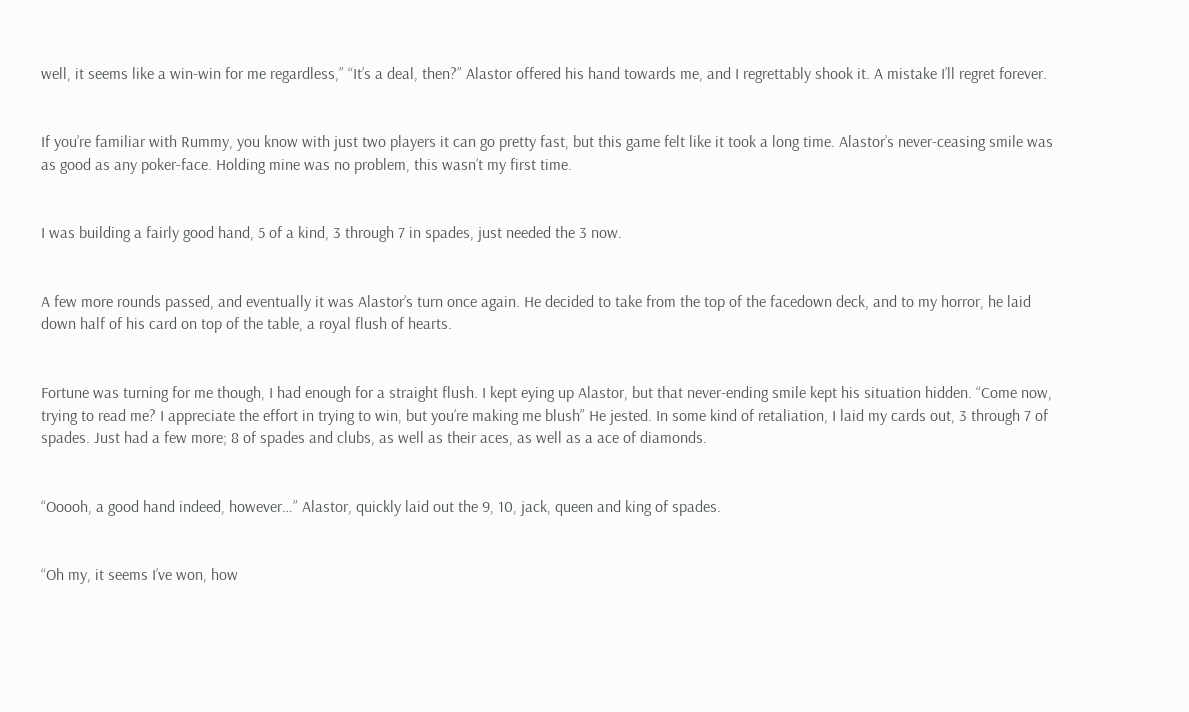well, it seems like a win-win for me regardless,” “It’s a deal, then?” Alastor offered his hand towards me, and I regrettably shook it. A mistake I’ll regret forever.


If you’re familiar with Rummy, you know with just two players it can go pretty fast, but this game felt like it took a long time. Alastor’s never-ceasing smile was as good as any poker-face. Holding mine was no problem, this wasn’t my first time.


I was building a fairly good hand, 5 of a kind, 3 through 7 in spades, just needed the 3 now.


A few more rounds passed, and eventually it was Alastor’s turn once again. He decided to take from the top of the facedown deck, and to my horror, he laid down half of his card on top of the table, a royal flush of hearts.


Fortune was turning for me though, I had enough for a straight flush. I kept eying up Alastor, but that never-ending smile kept his situation hidden. “Come now, trying to read me? I appreciate the effort in trying to win, but you’re making me blush” He jested. In some kind of retaliation, I laid my cards out, 3 through 7 of spades. Just had a few more; 8 of spades and clubs, as well as their aces, as well as a ace of diamonds.


“Ooooh, a good hand indeed, however…” Alastor, quickly laid out the 9, 10, jack, queen and king of spades.


“Oh my, it seems I’ve won, how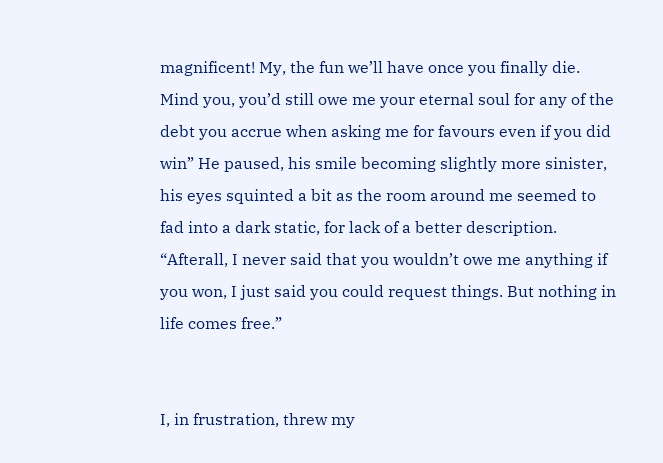magnificent! My, the fun we’ll have once you finally die. Mind you, you’d still owe me your eternal soul for any of the debt you accrue when asking me for favours even if you did win” He paused, his smile becoming slightly more sinister, his eyes squinted a bit as the room around me seemed to fad into a dark static, for lack of a better description. “Afterall, I never said that you wouldn’t owe me anything if you won, I just said you could request things. But nothing in life comes free.”


I, in frustration, threw my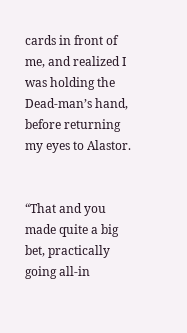cards in front of me, and realized I was holding the Dead-man’s hand, before returning my eyes to Alastor.


“That and you made quite a big bet, practically going all-in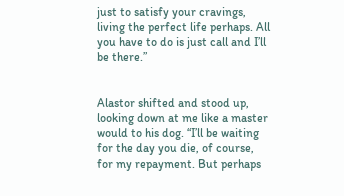just to satisfy your cravings, living the perfect life perhaps. All you have to do is just call and I’ll be there.”


Alastor shifted and stood up, looking down at me like a master would to his dog. “I’ll be waiting for the day you die, of course, for my repayment. But perhaps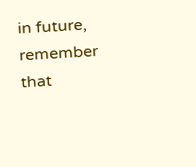in future, remember that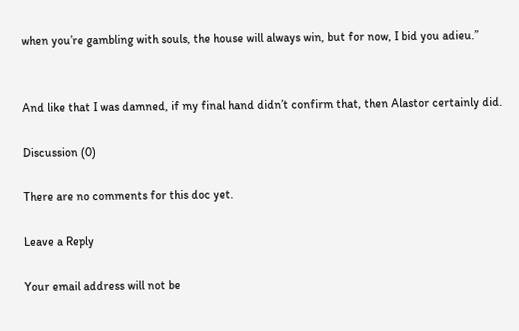when you’re gambling with souls, the house will always win, but for now, I bid you adieu.”


And like that I was damned, if my final hand didn’t confirm that, then Alastor certainly did.

Discussion (0)

There are no comments for this doc yet.

Leave a Reply

Your email address will not be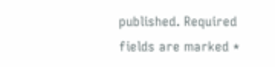published. Required fields are marked *